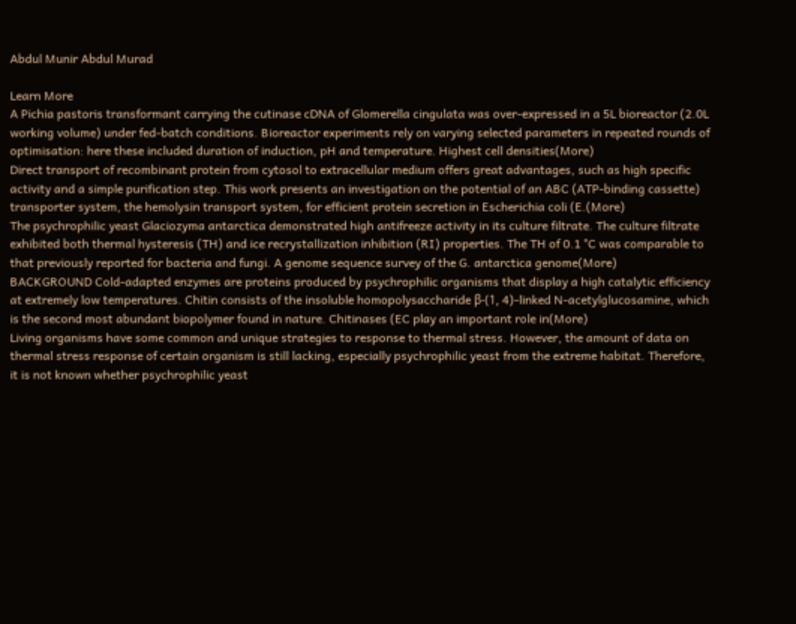Abdul Munir Abdul Murad

Learn More
A Pichia pastoris transformant carrying the cutinase cDNA of Glomerella cingulata was over-expressed in a 5L bioreactor (2.0L working volume) under fed-batch conditions. Bioreactor experiments rely on varying selected parameters in repeated rounds of optimisation: here these included duration of induction, pH and temperature. Highest cell densities(More)
Direct transport of recombinant protein from cytosol to extracellular medium offers great advantages, such as high specific activity and a simple purification step. This work presents an investigation on the potential of an ABC (ATP-binding cassette) transporter system, the hemolysin transport system, for efficient protein secretion in Escherichia coli (E.(More)
The psychrophilic yeast Glaciozyma antarctica demonstrated high antifreeze activity in its culture filtrate. The culture filtrate exhibited both thermal hysteresis (TH) and ice recrystallization inhibition (RI) properties. The TH of 0.1 °C was comparable to that previously reported for bacteria and fungi. A genome sequence survey of the G. antarctica genome(More)
BACKGROUND Cold-adapted enzymes are proteins produced by psychrophilic organisms that display a high catalytic efficiency at extremely low temperatures. Chitin consists of the insoluble homopolysaccharide β-(1, 4)-linked N-acetylglucosamine, which is the second most abundant biopolymer found in nature. Chitinases (EC play an important role in(More)
Living organisms have some common and unique strategies to response to thermal stress. However, the amount of data on thermal stress response of certain organism is still lacking, especially psychrophilic yeast from the extreme habitat. Therefore, it is not known whether psychrophilic yeast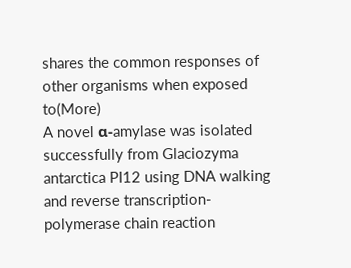shares the common responses of other organisms when exposed to(More)
A novel α-amylase was isolated successfully from Glaciozyma antarctica PI12 using DNA walking and reverse transcription-polymerase chain reaction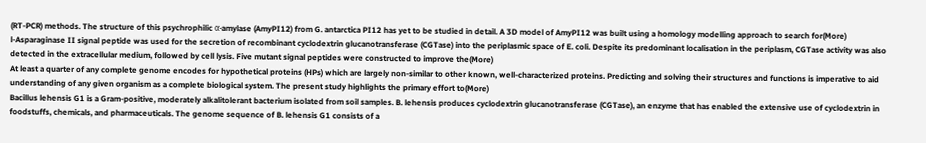(RT-PCR) methods. The structure of this psychrophilic α-amylase (AmyPI12) from G. antarctica PI12 has yet to be studied in detail. A 3D model of AmyPI12 was built using a homology modelling approach to search for(More)
l-Asparaginase II signal peptide was used for the secretion of recombinant cyclodextrin glucanotransferase (CGTase) into the periplasmic space of E. coli. Despite its predominant localisation in the periplasm, CGTase activity was also detected in the extracellular medium, followed by cell lysis. Five mutant signal peptides were constructed to improve the(More)
At least a quarter of any complete genome encodes for hypothetical proteins (HPs) which are largely non-similar to other known, well-characterized proteins. Predicting and solving their structures and functions is imperative to aid understanding of any given organism as a complete biological system. The present study highlights the primary effort to(More)
Bacillus lehensis G1 is a Gram-positive, moderately alkalitolerant bacterium isolated from soil samples. B. lehensis produces cyclodextrin glucanotransferase (CGTase), an enzyme that has enabled the extensive use of cyclodextrin in foodstuffs, chemicals, and pharmaceuticals. The genome sequence of B. lehensis G1 consists of a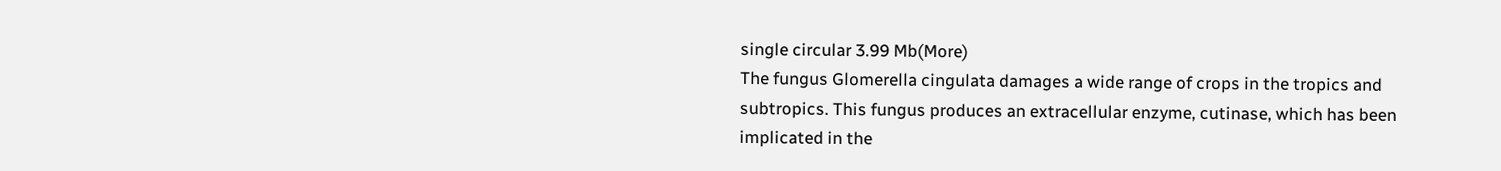single circular 3.99 Mb(More)
The fungus Glomerella cingulata damages a wide range of crops in the tropics and subtropics. This fungus produces an extracellular enzyme, cutinase, which has been implicated in the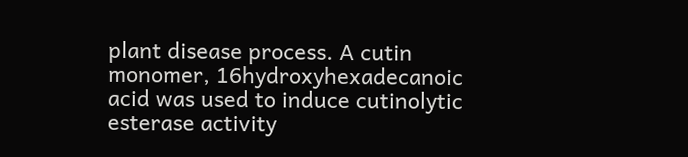plant disease process. A cutin monomer, 16hydroxyhexadecanoic acid was used to induce cutinolytic esterase activity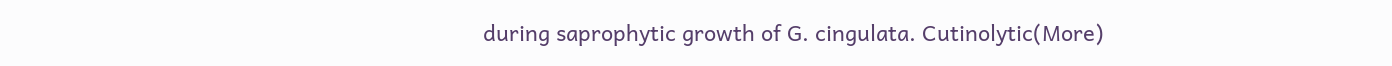during saprophytic growth of G. cingulata. Cutinolytic(More)